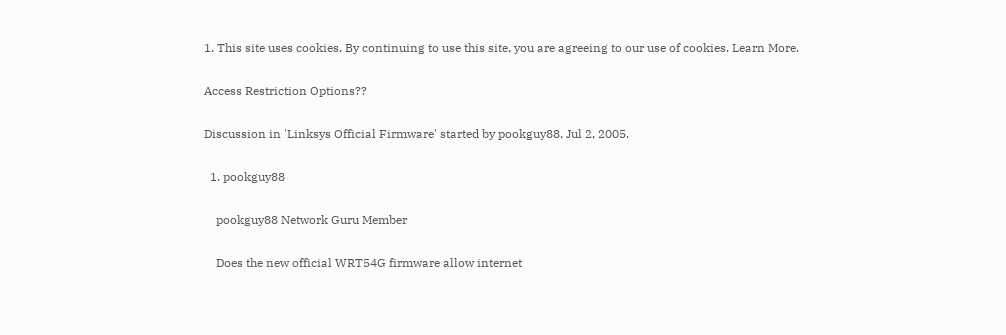1. This site uses cookies. By continuing to use this site, you are agreeing to our use of cookies. Learn More.

Access Restriction Options??

Discussion in 'Linksys Official Firmware' started by pookguy88, Jul 2, 2005.

  1. pookguy88

    pookguy88 Network Guru Member

    Does the new official WRT54G firmware allow internet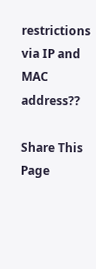restrictions via IP and MAC address??

Share This Page